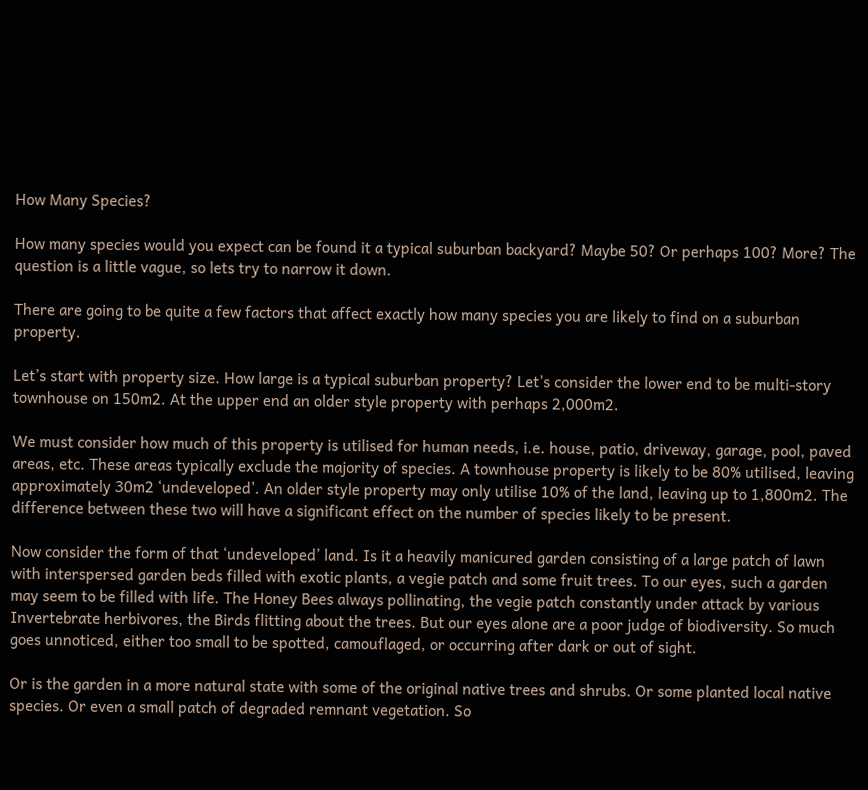How Many Species?

How many species would you expect can be found it a typical suburban backyard? Maybe 50? Or perhaps 100? More? The question is a little vague, so lets try to narrow it down.

There are going to be quite a few factors that affect exactly how many species you are likely to find on a suburban property.

Let’s start with property size. How large is a typical suburban property? Let’s consider the lower end to be multi-story townhouse on 150m2. At the upper end an older style property with perhaps 2,000m2.

We must consider how much of this property is utilised for human needs, i.e. house, patio, driveway, garage, pool, paved areas, etc. These areas typically exclude the majority of species. A townhouse property is likely to be 80% utilised, leaving approximately 30m2 ‘undeveloped’. An older style property may only utilise 10% of the land, leaving up to 1,800m2. The difference between these two will have a significant effect on the number of species likely to be present.

Now consider the form of that ‘undeveloped’ land. Is it a heavily manicured garden consisting of a large patch of lawn with interspersed garden beds filled with exotic plants, a vegie patch and some fruit trees. To our eyes, such a garden may seem to be filled with life. The Honey Bees always pollinating, the vegie patch constantly under attack by various Invertebrate herbivores, the Birds flitting about the trees. But our eyes alone are a poor judge of biodiversity. So much goes unnoticed, either too small to be spotted, camouflaged, or occurring after dark or out of sight.

Or is the garden in a more natural state with some of the original native trees and shrubs. Or some planted local native species. Or even a small patch of degraded remnant vegetation. So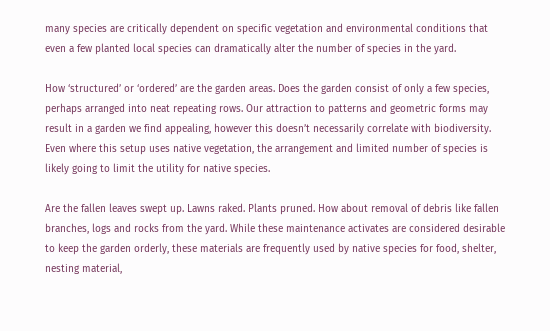many species are critically dependent on specific vegetation and environmental conditions that even a few planted local species can dramatically alter the number of species in the yard.

How ‘structured’ or ‘ordered’ are the garden areas. Does the garden consist of only a few species, perhaps arranged into neat repeating rows. Our attraction to patterns and geometric forms may result in a garden we find appealing, however this doesn’t necessarily correlate with biodiversity. Even where this setup uses native vegetation, the arrangement and limited number of species is likely going to limit the utility for native species.

Are the fallen leaves swept up. Lawns raked. Plants pruned. How about removal of debris like fallen branches, logs and rocks from the yard. While these maintenance activates are considered desirable to keep the garden orderly, these materials are frequently used by native species for food, shelter, nesting material,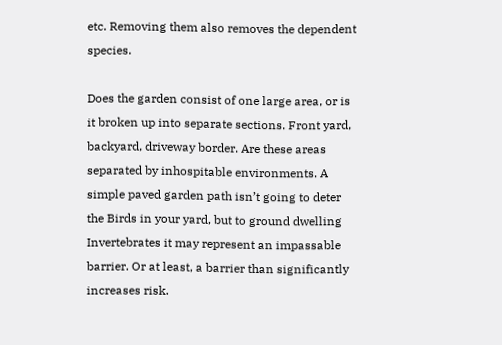etc. Removing them also removes the dependent species.

Does the garden consist of one large area, or is it broken up into separate sections. Front yard, backyard, driveway border. Are these areas separated by inhospitable environments. A simple paved garden path isn’t going to deter the Birds in your yard, but to ground dwelling Invertebrates it may represent an impassable barrier. Or at least, a barrier than significantly increases risk.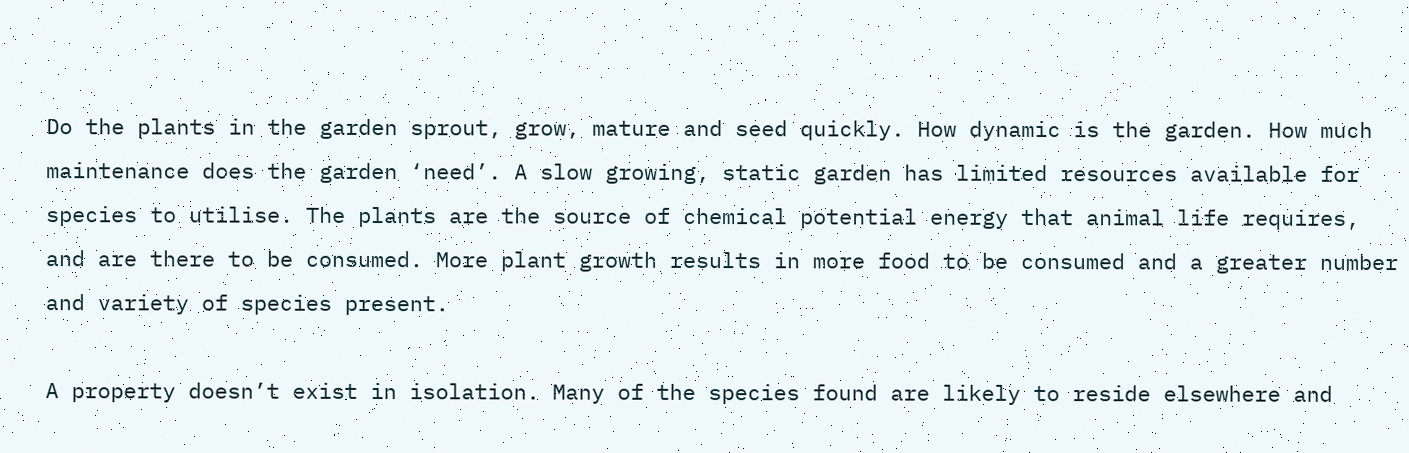Do the plants in the garden sprout, grow, mature and seed quickly. How dynamic is the garden. How much maintenance does the garden ‘need’. A slow growing, static garden has limited resources available for species to utilise. The plants are the source of chemical potential energy that animal life requires, and are there to be consumed. More plant growth results in more food to be consumed and a greater number and variety of species present.

A property doesn’t exist in isolation. Many of the species found are likely to reside elsewhere and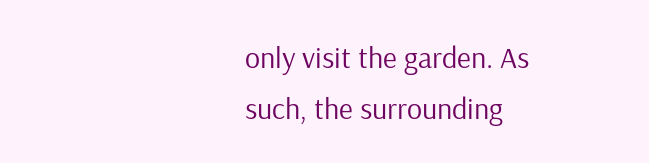only visit the garden. As such, the surrounding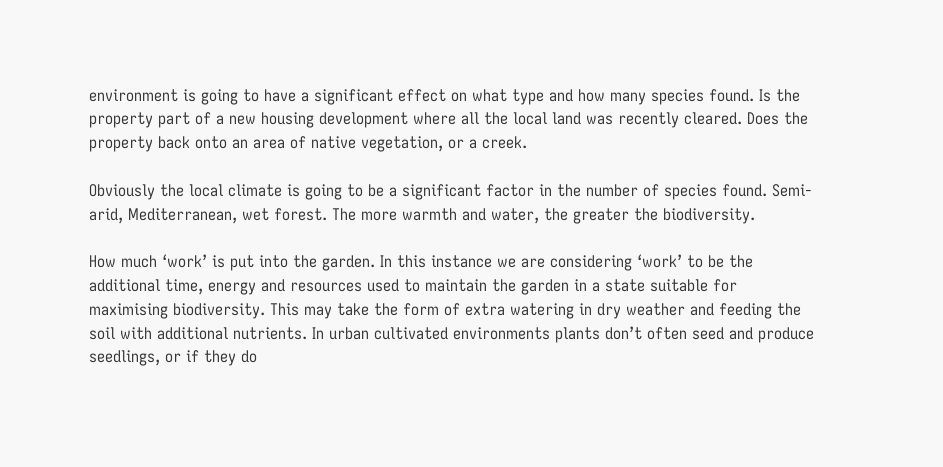environment is going to have a significant effect on what type and how many species found. Is the property part of a new housing development where all the local land was recently cleared. Does the property back onto an area of native vegetation, or a creek.

Obviously the local climate is going to be a significant factor in the number of species found. Semi-arid, Mediterranean, wet forest. The more warmth and water, the greater the biodiversity.

How much ‘work’ is put into the garden. In this instance we are considering ‘work’ to be the additional time, energy and resources used to maintain the garden in a state suitable for maximising biodiversity. This may take the form of extra watering in dry weather and feeding the soil with additional nutrients. In urban cultivated environments plants don’t often seed and produce seedlings, or if they do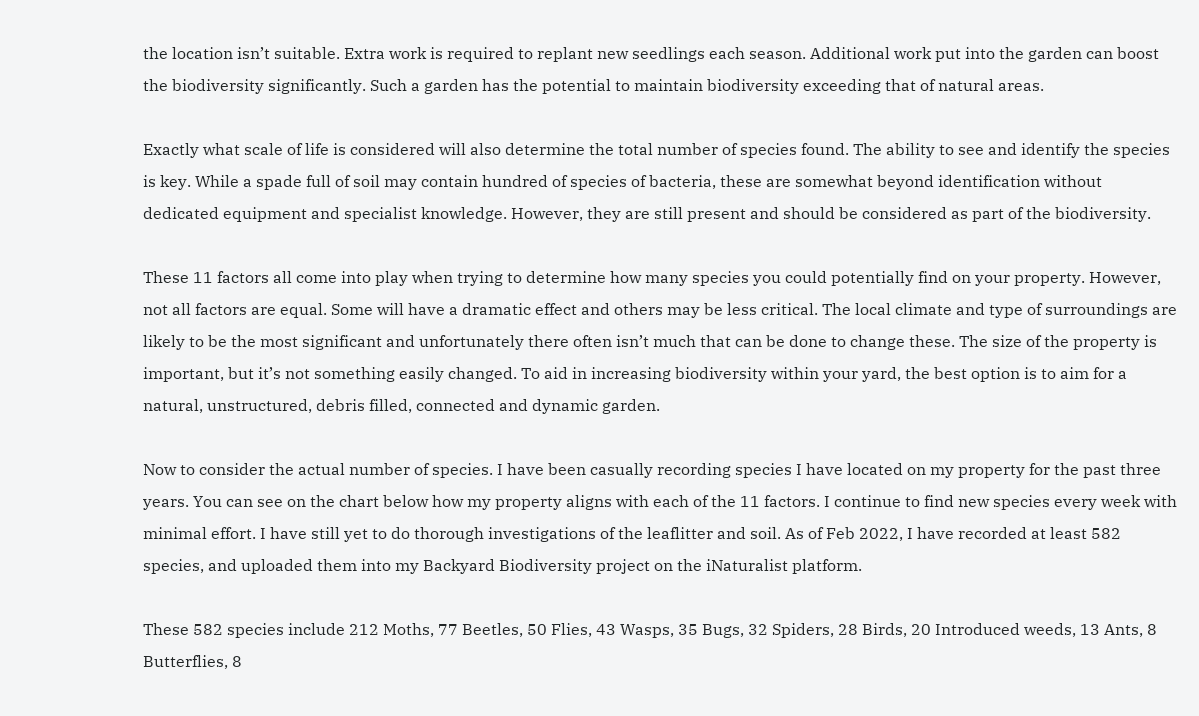the location isn’t suitable. Extra work is required to replant new seedlings each season. Additional work put into the garden can boost the biodiversity significantly. Such a garden has the potential to maintain biodiversity exceeding that of natural areas.

Exactly what scale of life is considered will also determine the total number of species found. The ability to see and identify the species is key. While a spade full of soil may contain hundred of species of bacteria, these are somewhat beyond identification without dedicated equipment and specialist knowledge. However, they are still present and should be considered as part of the biodiversity.

These 11 factors all come into play when trying to determine how many species you could potentially find on your property. However, not all factors are equal. Some will have a dramatic effect and others may be less critical. The local climate and type of surroundings are likely to be the most significant and unfortunately there often isn’t much that can be done to change these. The size of the property is important, but it’s not something easily changed. To aid in increasing biodiversity within your yard, the best option is to aim for a natural, unstructured, debris filled, connected and dynamic garden.

Now to consider the actual number of species. I have been casually recording species I have located on my property for the past three years. You can see on the chart below how my property aligns with each of the 11 factors. I continue to find new species every week with minimal effort. I have still yet to do thorough investigations of the leaflitter and soil. As of Feb 2022, I have recorded at least 582 species, and uploaded them into my Backyard Biodiversity project on the iNaturalist platform.

These 582 species include 212 Moths, 77 Beetles, 50 Flies, 43 Wasps, 35 Bugs, 32 Spiders, 28 Birds, 20 Introduced weeds, 13 Ants, 8 Butterflies, 8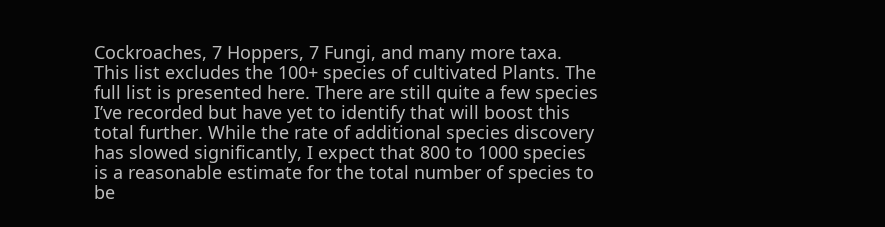Cockroaches, 7 Hoppers, 7 Fungi, and many more taxa. This list excludes the 100+ species of cultivated Plants. The full list is presented here. There are still quite a few species I’ve recorded but have yet to identify that will boost this total further. While the rate of additional species discovery has slowed significantly, I expect that 800 to 1000 species is a reasonable estimate for the total number of species to be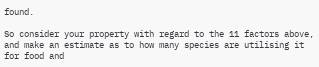found.

So consider your property with regard to the 11 factors above, and make an estimate as to how many species are utilising it for food and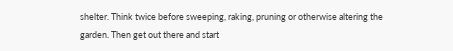shelter. Think twice before sweeping, raking, pruning or otherwise altering the garden. Then get out there and start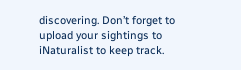discovering. Don’t forget to upload your sightings to iNaturalist to keep track.